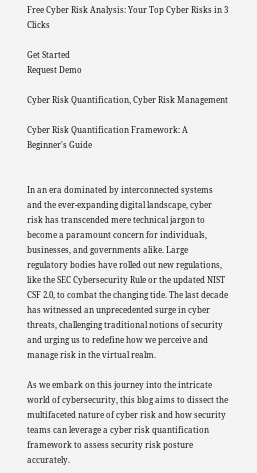Free Cyber Risk Analysis: Your Top Cyber Risks in 3 Clicks

Get Started
Request Demo

Cyber Risk Quantification, Cyber Risk Management

Cyber Risk Quantification Framework: A Beginner's Guide


In an era dominated by interconnected systems and the ever-expanding digital landscape, cyber risk has transcended mere technical jargon to become a paramount concern for individuals, businesses, and governments alike. Large regulatory bodies have rolled out new regulations, like the SEC Cybersecurity Rule or the updated NIST CSF 2.0, to combat the changing tide. The last decade has witnessed an unprecedented surge in cyber threats, challenging traditional notions of security and urging us to redefine how we perceive and manage risk in the virtual realm.

As we embark on this journey into the intricate world of cybersecurity, this blog aims to dissect the multifaceted nature of cyber risk and how security teams can leverage a cyber risk quantification framework to assess security risk posture accurately.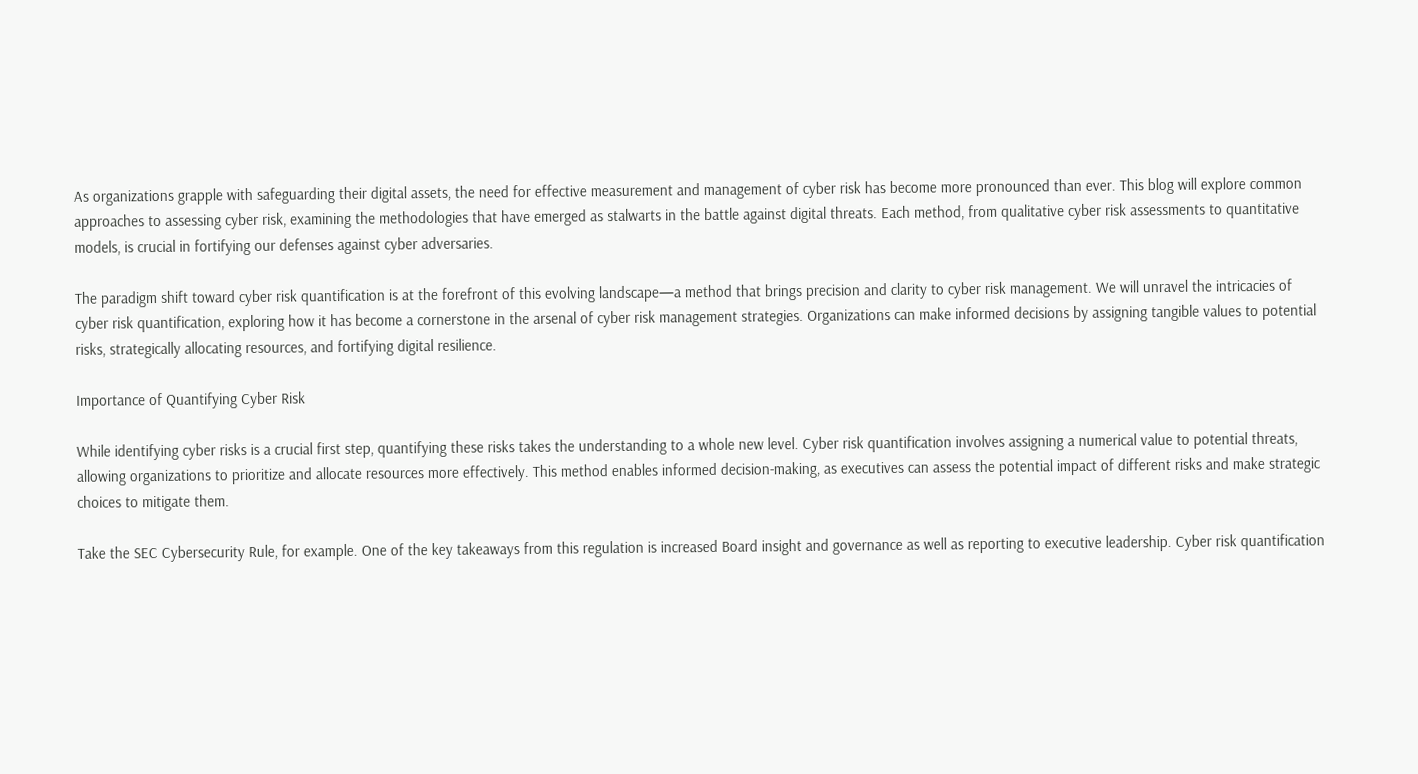As organizations grapple with safeguarding their digital assets, the need for effective measurement and management of cyber risk has become more pronounced than ever. This blog will explore common approaches to assessing cyber risk, examining the methodologies that have emerged as stalwarts in the battle against digital threats. Each method, from qualitative cyber risk assessments to quantitative models, is crucial in fortifying our defenses against cyber adversaries.

The paradigm shift toward cyber risk quantification is at the forefront of this evolving landscape—a method that brings precision and clarity to cyber risk management. We will unravel the intricacies of cyber risk quantification, exploring how it has become a cornerstone in the arsenal of cyber risk management strategies. Organizations can make informed decisions by assigning tangible values to potential risks, strategically allocating resources, and fortifying digital resilience.

Importance of Quantifying Cyber Risk

While identifying cyber risks is a crucial first step, quantifying these risks takes the understanding to a whole new level. Cyber risk quantification involves assigning a numerical value to potential threats, allowing organizations to prioritize and allocate resources more effectively. This method enables informed decision-making, as executives can assess the potential impact of different risks and make strategic choices to mitigate them.

Take the SEC Cybersecurity Rule, for example. One of the key takeaways from this regulation is increased Board insight and governance as well as reporting to executive leadership. Cyber risk quantification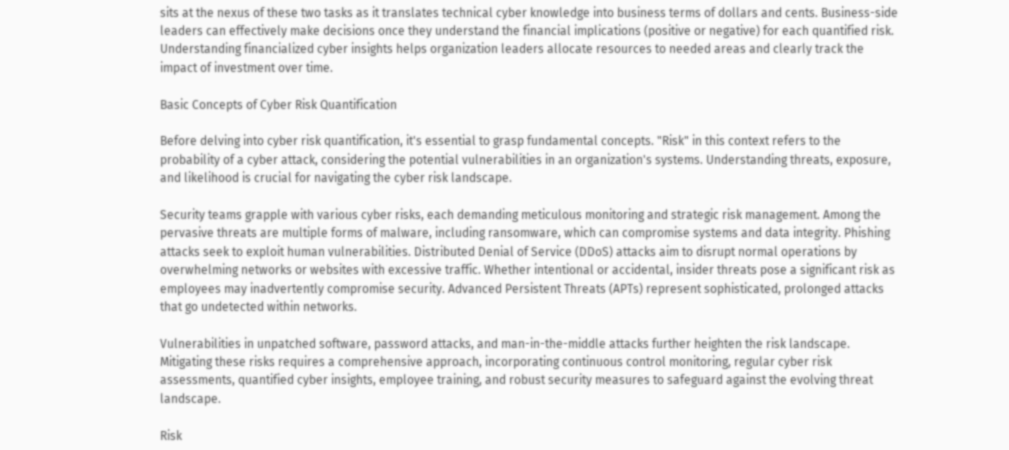sits at the nexus of these two tasks as it translates technical cyber knowledge into business terms of dollars and cents. Business-side leaders can effectively make decisions once they understand the financial implications (positive or negative) for each quantified risk. Understanding financialized cyber insights helps organization leaders allocate resources to needed areas and clearly track the impact of investment over time.

Basic Concepts of Cyber Risk Quantification

Before delving into cyber risk quantification, it's essential to grasp fundamental concepts. "Risk" in this context refers to the probability of a cyber attack, considering the potential vulnerabilities in an organization's systems. Understanding threats, exposure, and likelihood is crucial for navigating the cyber risk landscape.

Security teams grapple with various cyber risks, each demanding meticulous monitoring and strategic risk management. Among the pervasive threats are multiple forms of malware, including ransomware, which can compromise systems and data integrity. Phishing attacks seek to exploit human vulnerabilities. Distributed Denial of Service (DDoS) attacks aim to disrupt normal operations by overwhelming networks or websites with excessive traffic. Whether intentional or accidental, insider threats pose a significant risk as employees may inadvertently compromise security. Advanced Persistent Threats (APTs) represent sophisticated, prolonged attacks that go undetected within networks.

Vulnerabilities in unpatched software, password attacks, and man-in-the-middle attacks further heighten the risk landscape. Mitigating these risks requires a comprehensive approach, incorporating continuous control monitoring, regular cyber risk assessments, quantified cyber insights, employee training, and robust security measures to safeguard against the evolving threat landscape.

Risk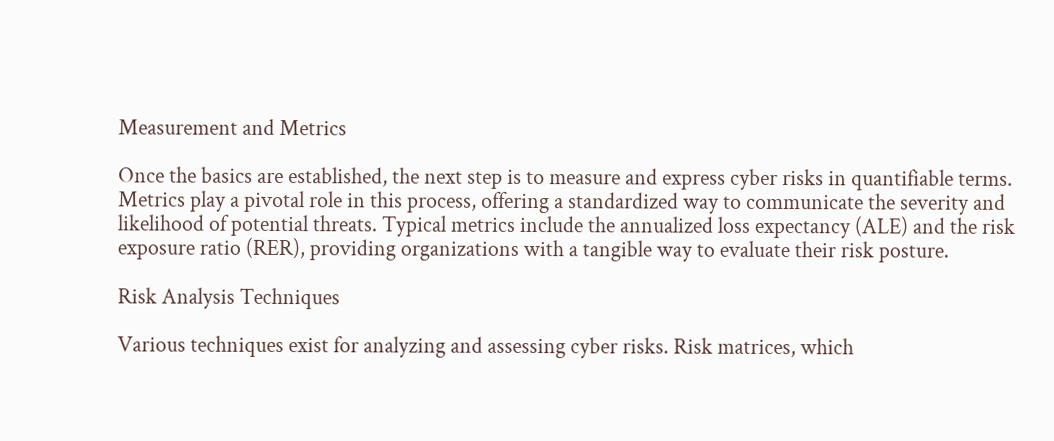Measurement and Metrics

Once the basics are established, the next step is to measure and express cyber risks in quantifiable terms. Metrics play a pivotal role in this process, offering a standardized way to communicate the severity and likelihood of potential threats. Typical metrics include the annualized loss expectancy (ALE) and the risk exposure ratio (RER), providing organizations with a tangible way to evaluate their risk posture.

Risk Analysis Techniques

Various techniques exist for analyzing and assessing cyber risks. Risk matrices, which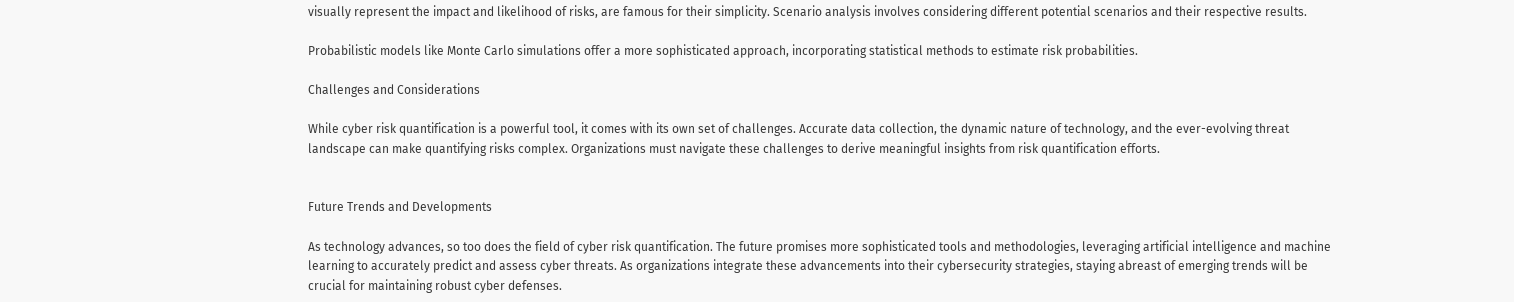visually represent the impact and likelihood of risks, are famous for their simplicity. Scenario analysis involves considering different potential scenarios and their respective results.

Probabilistic models like Monte Carlo simulations offer a more sophisticated approach, incorporating statistical methods to estimate risk probabilities.

Challenges and Considerations

While cyber risk quantification is a powerful tool, it comes with its own set of challenges. Accurate data collection, the dynamic nature of technology, and the ever-evolving threat landscape can make quantifying risks complex. Organizations must navigate these challenges to derive meaningful insights from risk quantification efforts.


Future Trends and Developments

As technology advances, so too does the field of cyber risk quantification. The future promises more sophisticated tools and methodologies, leveraging artificial intelligence and machine learning to accurately predict and assess cyber threats. As organizations integrate these advancements into their cybersecurity strategies, staying abreast of emerging trends will be crucial for maintaining robust cyber defenses.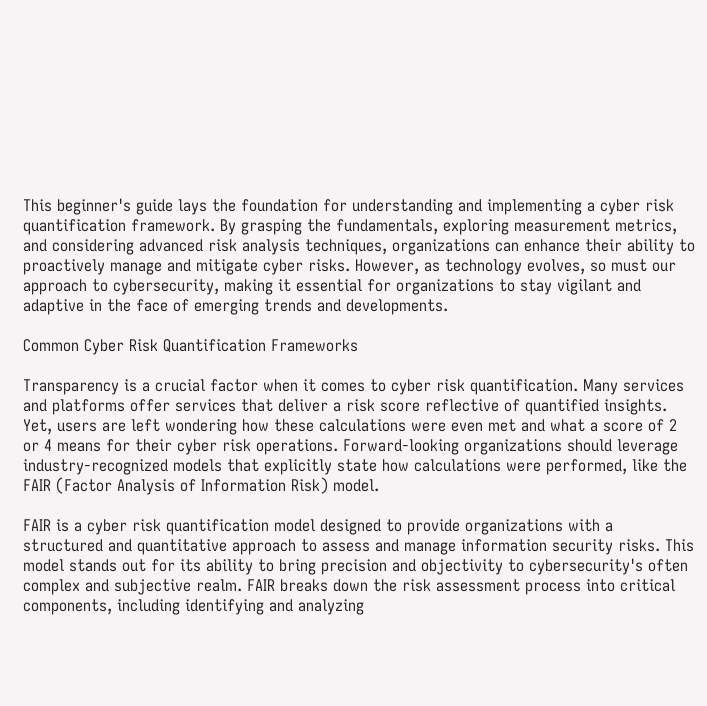This beginner's guide lays the foundation for understanding and implementing a cyber risk quantification framework. By grasping the fundamentals, exploring measurement metrics, and considering advanced risk analysis techniques, organizations can enhance their ability to proactively manage and mitigate cyber risks. However, as technology evolves, so must our approach to cybersecurity, making it essential for organizations to stay vigilant and adaptive in the face of emerging trends and developments.

Common Cyber Risk Quantification Frameworks

Transparency is a crucial factor when it comes to cyber risk quantification. Many services and platforms offer services that deliver a risk score reflective of quantified insights. Yet, users are left wondering how these calculations were even met and what a score of 2 or 4 means for their cyber risk operations. Forward-looking organizations should leverage industry-recognized models that explicitly state how calculations were performed, like the FAIR (Factor Analysis of Information Risk) model.

FAIR is a cyber risk quantification model designed to provide organizations with a structured and quantitative approach to assess and manage information security risks. This model stands out for its ability to bring precision and objectivity to cybersecurity's often complex and subjective realm. FAIR breaks down the risk assessment process into critical components, including identifying and analyzing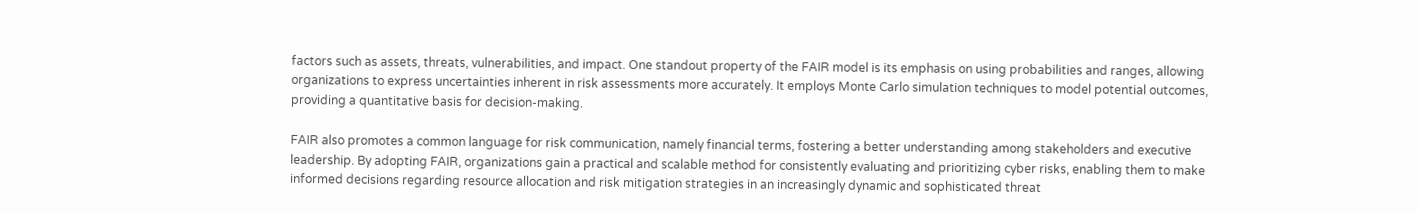factors such as assets, threats, vulnerabilities, and impact. One standout property of the FAIR model is its emphasis on using probabilities and ranges, allowing organizations to express uncertainties inherent in risk assessments more accurately. It employs Monte Carlo simulation techniques to model potential outcomes, providing a quantitative basis for decision-making.

FAIR also promotes a common language for risk communication, namely financial terms, fostering a better understanding among stakeholders and executive leadership. By adopting FAIR, organizations gain a practical and scalable method for consistently evaluating and prioritizing cyber risks, enabling them to make informed decisions regarding resource allocation and risk mitigation strategies in an increasingly dynamic and sophisticated threat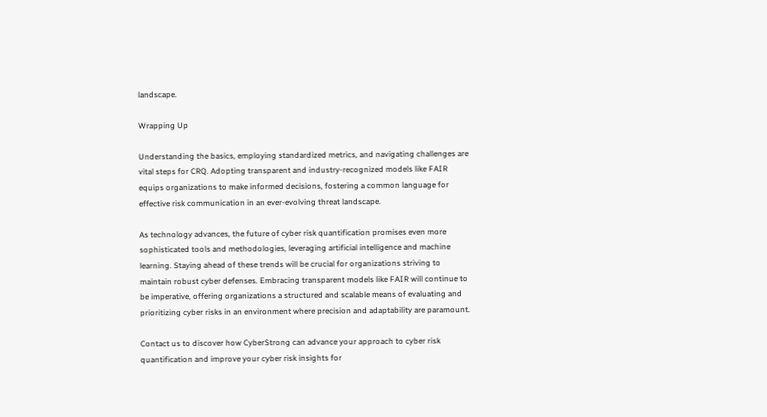landscape.

Wrapping Up

Understanding the basics, employing standardized metrics, and navigating challenges are vital steps for CRQ. Adopting transparent and industry-recognized models like FAIR equips organizations to make informed decisions, fostering a common language for effective risk communication in an ever-evolving threat landscape.

As technology advances, the future of cyber risk quantification promises even more sophisticated tools and methodologies, leveraging artificial intelligence and machine learning. Staying ahead of these trends will be crucial for organizations striving to maintain robust cyber defenses. Embracing transparent models like FAIR will continue to be imperative, offering organizations a structured and scalable means of evaluating and prioritizing cyber risks in an environment where precision and adaptability are paramount.

Contact us to discover how CyberStrong can advance your approach to cyber risk quantification and improve your cyber risk insights for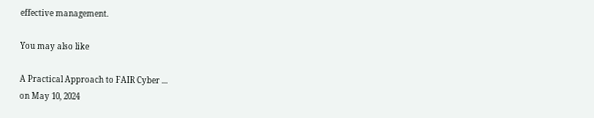effective management.

You may also like

A Practical Approach to FAIR Cyber ...
on May 10, 2024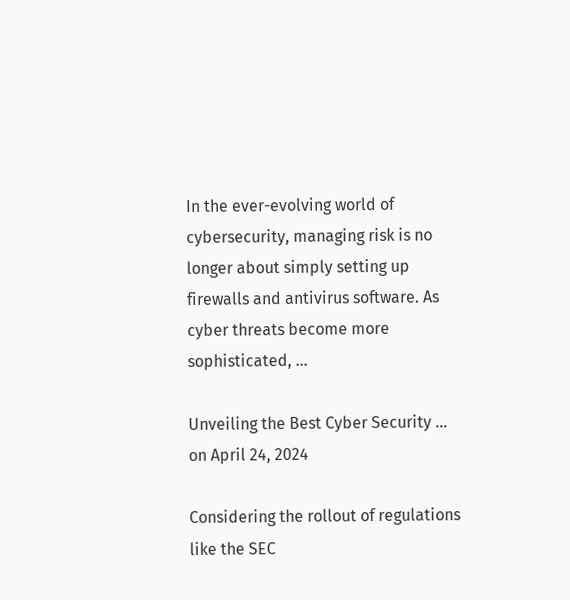In the ever-evolving world of cybersecurity, managing risk is no longer about simply setting up firewalls and antivirus software. As cyber threats become more sophisticated, ...

Unveiling the Best Cyber Security ...
on April 24, 2024

Considering the rollout of regulations like the SEC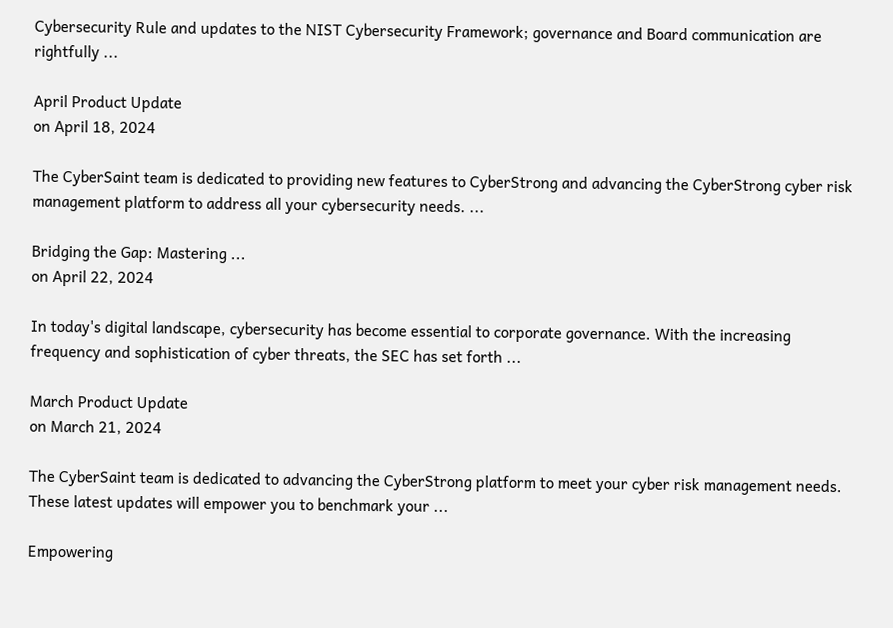Cybersecurity Rule and updates to the NIST Cybersecurity Framework; governance and Board communication are rightfully ...

April Product Update
on April 18, 2024

The CyberSaint team is dedicated to providing new features to CyberStrong and advancing the CyberStrong cyber risk management platform to address all your cybersecurity needs. ...

Bridging the Gap: Mastering ...
on April 22, 2024

In today's digital landscape, cybersecurity has become essential to corporate governance. With the increasing frequency and sophistication of cyber threats, the SEC has set forth ...

March Product Update
on March 21, 2024

The CyberSaint team is dedicated to advancing the CyberStrong platform to meet your cyber risk management needs. These latest updates will empower you to benchmark your ...

Empowering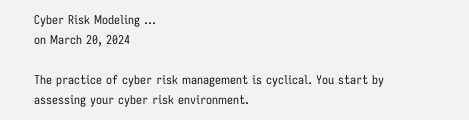Cyber Risk Modeling ...
on March 20, 2024

The practice of cyber risk management is cyclical. You start by assessing your cyber risk environment.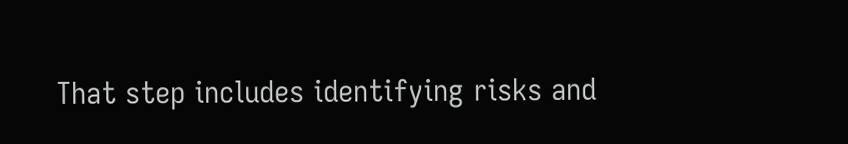That step includes identifying risks and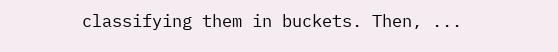classifying them in buckets. Then, ...